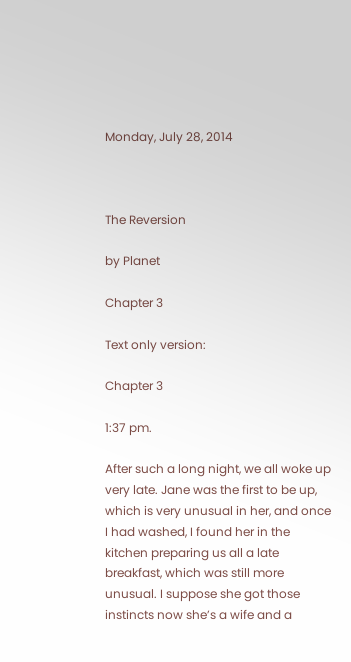Monday, July 28, 2014



The Reversion

by Planet

Chapter 3

Text only version:

Chapter 3

1:37 pm.

After such a long night, we all woke up very late. Jane was the first to be up, which is very unusual in her, and once I had washed, I found her in the kitchen preparing us all a late breakfast, which was still more unusual. I suppose she got those instincts now she’s a wife and a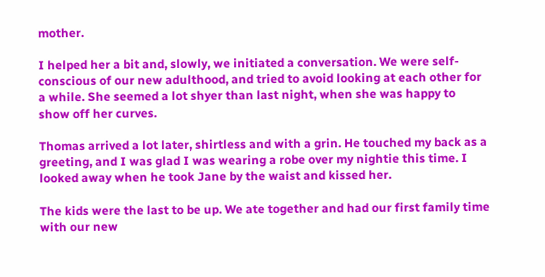mother.

I helped her a bit and, slowly, we initiated a conversation. We were self-conscious of our new adulthood, and tried to avoid looking at each other for a while. She seemed a lot shyer than last night, when she was happy to show off her curves.

Thomas arrived a lot later, shirtless and with a grin. He touched my back as a greeting, and I was glad I was wearing a robe over my nightie this time. I looked away when he took Jane by the waist and kissed her.

The kids were the last to be up. We ate together and had our first family time with our new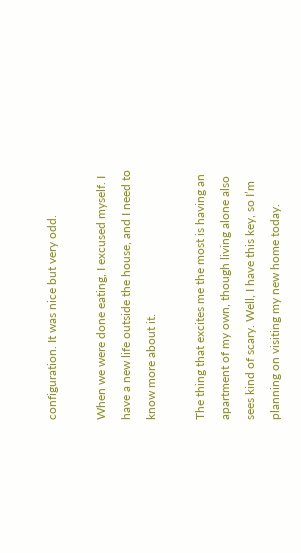configuration. It was nice but very odd.

When we were done eating, I excused myself. I have a new life outside the house, and I need to know more about it.

The thing that excites me the most is having an apartment of my own, though living alone also sees kind of scary. Well, I have this key, so I’m planning on visiting my new home today.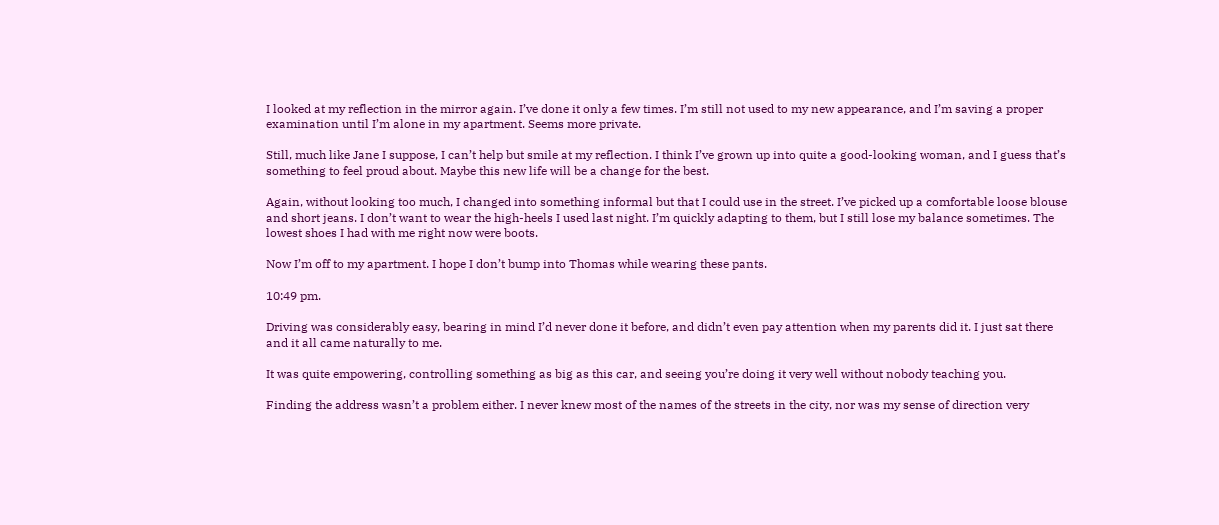I looked at my reflection in the mirror again. I’ve done it only a few times. I’m still not used to my new appearance, and I’m saving a proper examination until I’m alone in my apartment. Seems more private.

Still, much like Jane I suppose, I can’t help but smile at my reflection. I think I’ve grown up into quite a good-looking woman, and I guess that’s something to feel proud about. Maybe this new life will be a change for the best.

Again, without looking too much, I changed into something informal but that I could use in the street. I’ve picked up a comfortable loose blouse and short jeans. I don’t want to wear the high-heels I used last night. I’m quickly adapting to them, but I still lose my balance sometimes. The lowest shoes I had with me right now were boots.

Now I’m off to my apartment. I hope I don’t bump into Thomas while wearing these pants.

10:49 pm.

Driving was considerably easy, bearing in mind I’d never done it before, and didn’t even pay attention when my parents did it. I just sat there and it all came naturally to me.

It was quite empowering, controlling something as big as this car, and seeing you’re doing it very well without nobody teaching you.

Finding the address wasn’t a problem either. I never knew most of the names of the streets in the city, nor was my sense of direction very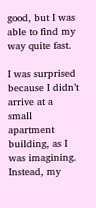good, but I was able to find my way quite fast.

I was surprised because I didn’t arrive at a small apartment building, as I was imagining. Instead, my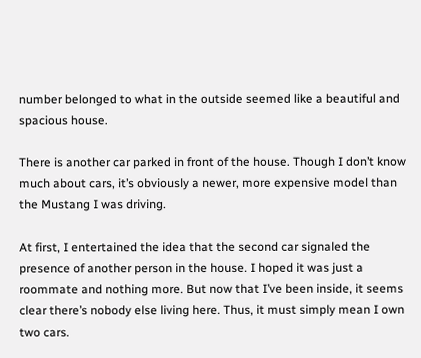number belonged to what in the outside seemed like a beautiful and spacious house.

There is another car parked in front of the house. Though I don’t know much about cars, it’s obviously a newer, more expensive model than the Mustang I was driving.

At first, I entertained the idea that the second car signaled the presence of another person in the house. I hoped it was just a roommate and nothing more. But now that I’ve been inside, it seems clear there’s nobody else living here. Thus, it must simply mean I own two cars.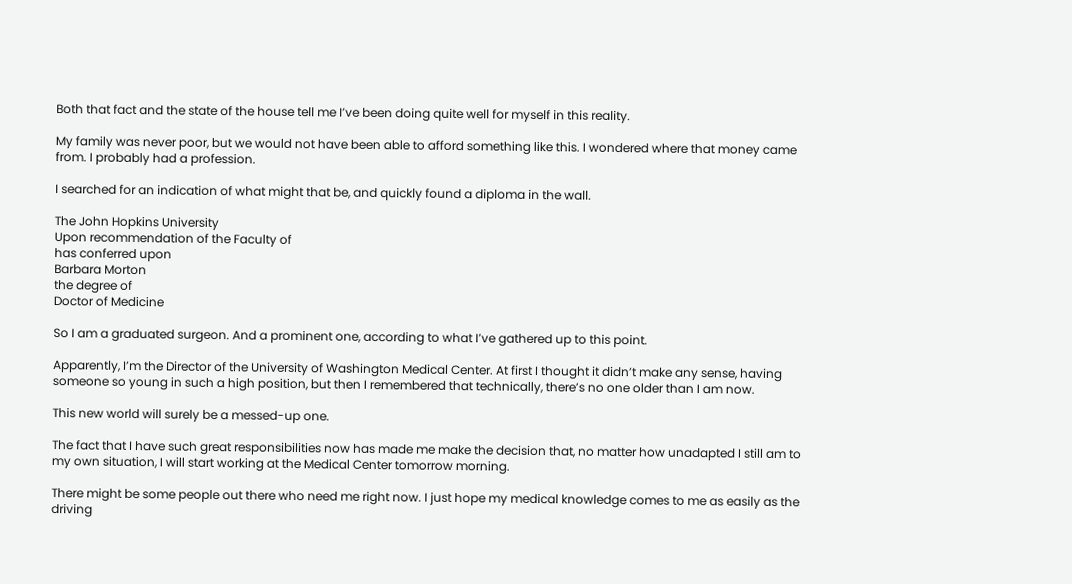Both that fact and the state of the house tell me I’ve been doing quite well for myself in this reality.

My family was never poor, but we would not have been able to afford something like this. I wondered where that money came from. I probably had a profession.

I searched for an indication of what might that be, and quickly found a diploma in the wall.

The John Hopkins University
Upon recommendation of the Faculty of
has conferred upon
Barbara Morton
the degree of
Doctor of Medicine

So I am a graduated surgeon. And a prominent one, according to what I’ve gathered up to this point.

Apparently, I’m the Director of the University of Washington Medical Center. At first I thought it didn’t make any sense, having someone so young in such a high position, but then I remembered that technically, there’s no one older than I am now.

This new world will surely be a messed-up one.

The fact that I have such great responsibilities now has made me make the decision that, no matter how unadapted I still am to my own situation, I will start working at the Medical Center tomorrow morning.

There might be some people out there who need me right now. I just hope my medical knowledge comes to me as easily as the driving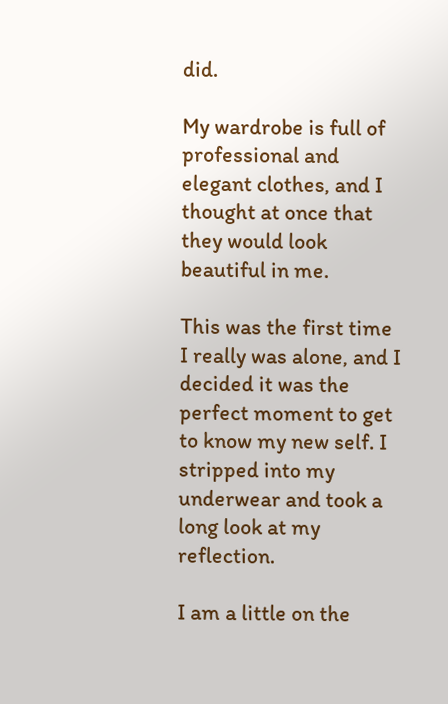did.

My wardrobe is full of professional and elegant clothes, and I thought at once that they would look beautiful in me.

This was the first time I really was alone, and I decided it was the perfect moment to get to know my new self. I stripped into my underwear and took a long look at my reflection.

I am a little on the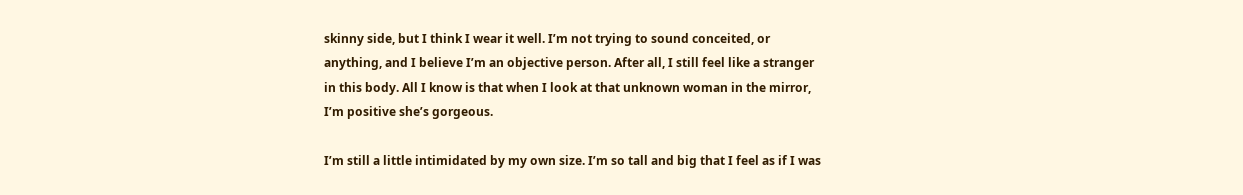skinny side, but I think I wear it well. I’m not trying to sound conceited, or anything, and I believe I’m an objective person. After all, I still feel like a stranger in this body. All I know is that when I look at that unknown woman in the mirror, I’m positive she’s gorgeous.

I’m still a little intimidated by my own size. I’m so tall and big that I feel as if I was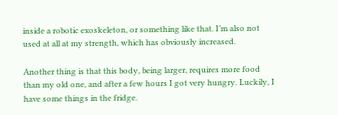inside a robotic exoskeleton, or something like that. I’m also not used at all at my strength, which has obviously increased.

Another thing is that this body, being larger, requires more food than my old one, and after a few hours I got very hungry. Luckily, I have some things in the fridge.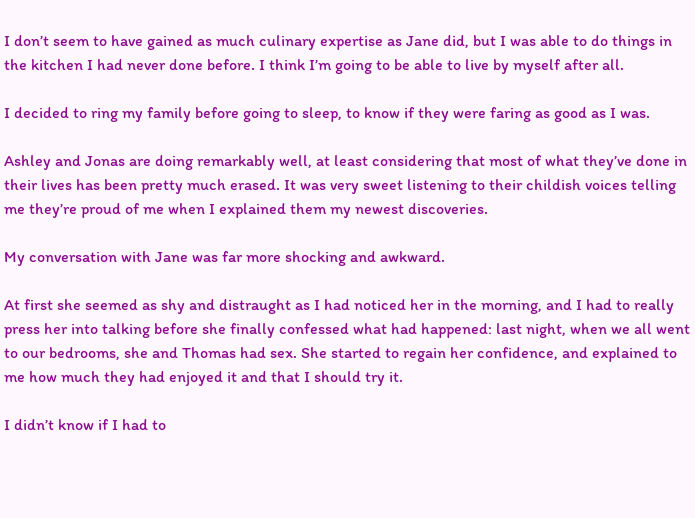I don’t seem to have gained as much culinary expertise as Jane did, but I was able to do things in the kitchen I had never done before. I think I’m going to be able to live by myself after all.

I decided to ring my family before going to sleep, to know if they were faring as good as I was.

Ashley and Jonas are doing remarkably well, at least considering that most of what they’ve done in their lives has been pretty much erased. It was very sweet listening to their childish voices telling me they’re proud of me when I explained them my newest discoveries.

My conversation with Jane was far more shocking and awkward.

At first she seemed as shy and distraught as I had noticed her in the morning, and I had to really press her into talking before she finally confessed what had happened: last night, when we all went to our bedrooms, she and Thomas had sex. She started to regain her confidence, and explained to me how much they had enjoyed it and that I should try it.

I didn’t know if I had to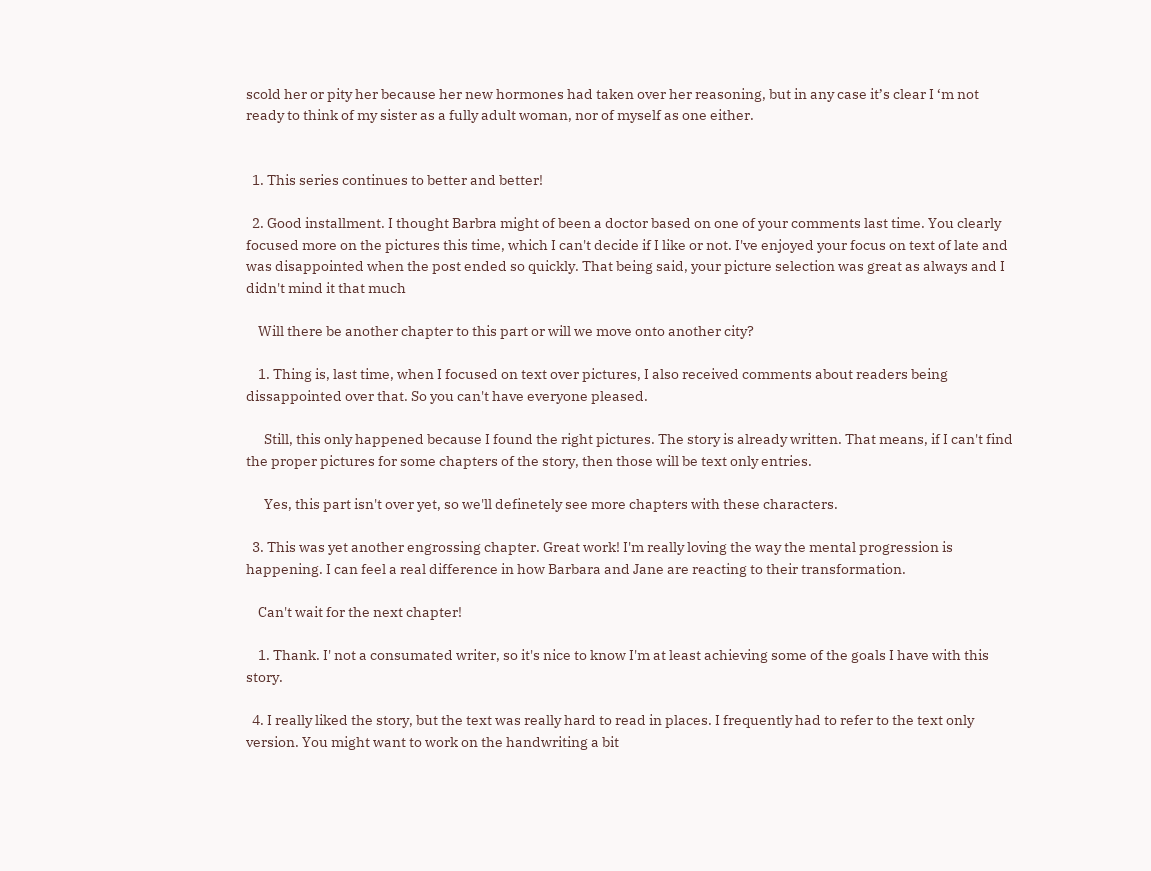scold her or pity her because her new hormones had taken over her reasoning, but in any case it’s clear I ‘m not ready to think of my sister as a fully adult woman, nor of myself as one either.


  1. This series continues to better and better!

  2. Good installment. I thought Barbra might of been a doctor based on one of your comments last time. You clearly focused more on the pictures this time, which I can't decide if I like or not. I've enjoyed your focus on text of late and was disappointed when the post ended so quickly. That being said, your picture selection was great as always and I didn't mind it that much

    Will there be another chapter to this part or will we move onto another city?

    1. Thing is, last time, when I focused on text over pictures, I also received comments about readers being dissappointed over that. So you can't have everyone pleased.

      Still, this only happened because I found the right pictures. The story is already written. That means, if I can't find the proper pictures for some chapters of the story, then those will be text only entries.

      Yes, this part isn't over yet, so we'll definetely see more chapters with these characters.

  3. This was yet another engrossing chapter. Great work! I'm really loving the way the mental progression is happening. I can feel a real difference in how Barbara and Jane are reacting to their transformation.

    Can't wait for the next chapter!

    1. Thank. I' not a consumated writer, so it's nice to know I'm at least achieving some of the goals I have with this story.

  4. I really liked the story, but the text was really hard to read in places. I frequently had to refer to the text only version. You might want to work on the handwriting a bit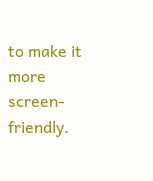to make it more screen-friendly.